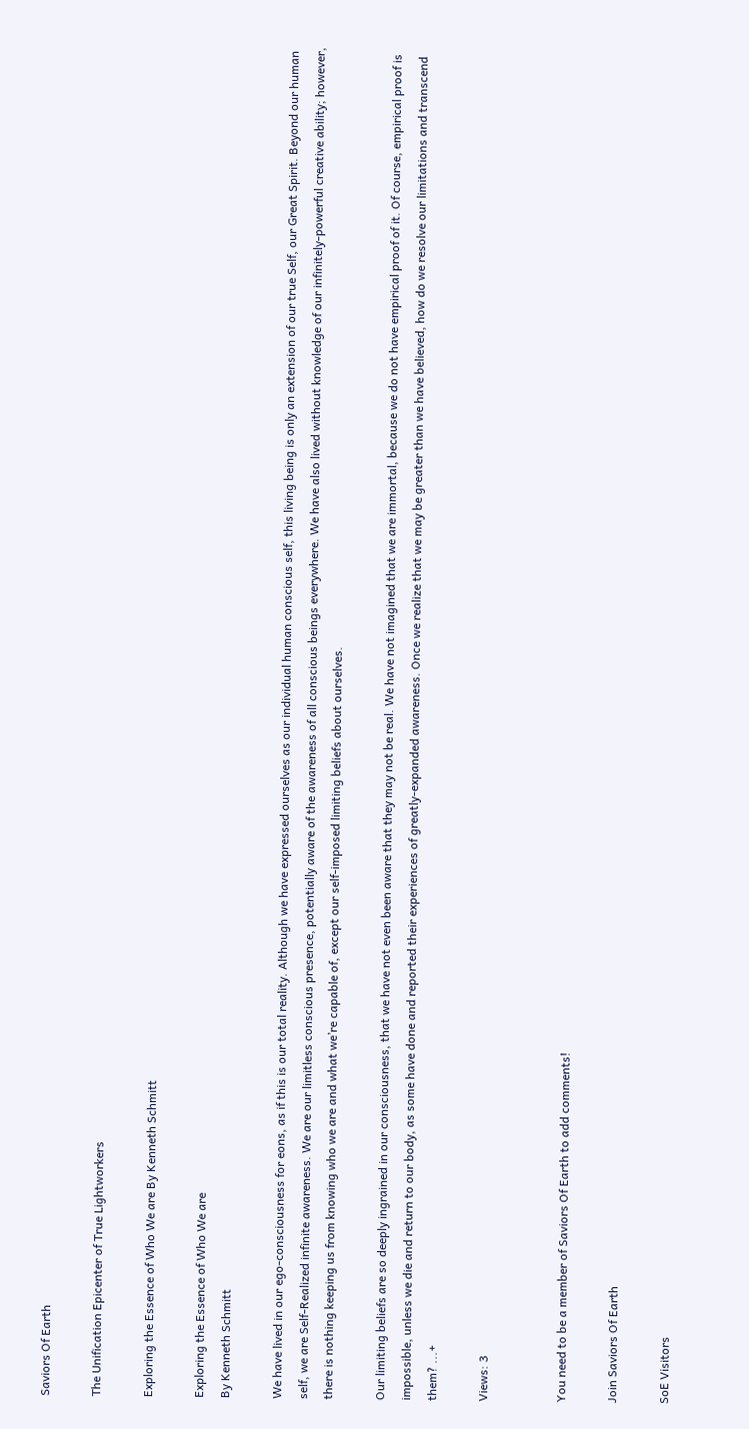Saviors Of Earth

The Unification Epicenter of True Lightworkers

Exploring the Essence of Who We are By Kenneth Schmitt

Exploring the Essence of Who We are
By Kenneth Schmitt

We have lived in our ego-consciousness for eons, as if this is our total reality. Although we have expressed ourselves as our individual human conscious self, this living being is only an extension of our true Self, our Great Spirit. Beyond our human self, we are Self-Realized infinite awareness. We are our limitless conscious presence, potentially aware of the awareness of all conscious beings everywhere. We have also lived without knowledge of our infinitely-powerful creative ability; however, there is nothing keeping us from knowing who we are and what we’re capable of, except our self-imposed limiting beliefs about ourselves.

Our limiting beliefs are so deeply ingrained in our consciousness, that we have not even been aware that they may not be real. We have not imagined that we are immortal, because we do not have empirical proof of it. Of course, empirical proof is impossible, unless we die and return to our body, as some have done and reported their experiences of greatly-expanded awareness. Once we realize that we may be greater than we have believed, how do we resolve our limitations and transcend them? ...+

Views: 3


You need to be a member of Saviors Of Earth to add comments!

Join Saviors Of Earth

SoE Visitors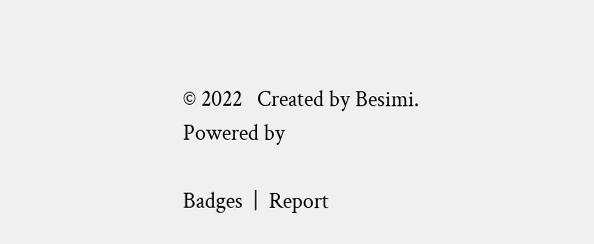© 2022   Created by Besimi.   Powered by

Badges  |  Report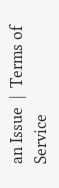an Issue  |  Terms of Service